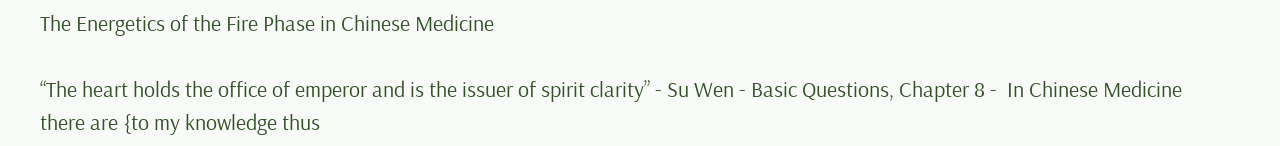The Energetics of the Fire Phase in Chinese Medicine

“The heart holds the office of emperor and is the issuer of spirit clarity” - Su Wen - Basic Questions, Chapter 8 -  In Chinese Medicine there are {to my knowledge thus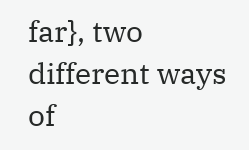far}, two different ways of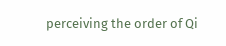perceiving the order of Qi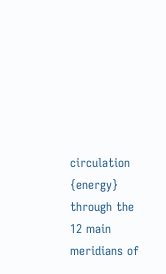circulation {energy} through the 12 main meridians of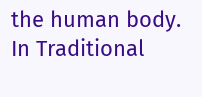the human body.  In Traditional